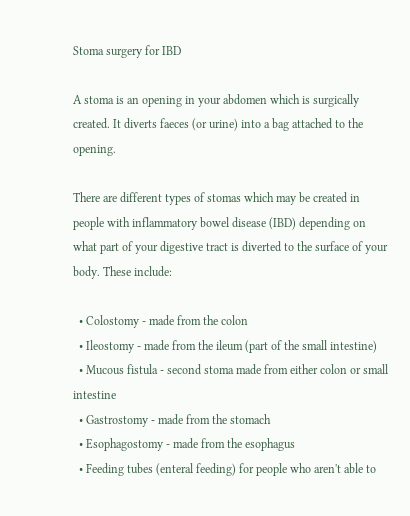Stoma surgery for IBD

A stoma is an opening in your abdomen which is surgically created. It diverts faeces (or urine) into a bag attached to the opening.

There are different types of stomas which may be created in people with inflammatory bowel disease (IBD) depending on what part of your digestive tract is diverted to the surface of your body. These include:

  • Colostomy - made from the colon
  • Ileostomy - made from the ileum (part of the small intestine)
  • Mucous fistula - second stoma made from either colon or small intestine
  • Gastrostomy - made from the stomach
  • Esophagostomy - made from the esophagus
  • Feeding tubes (enteral feeding) for people who aren't able to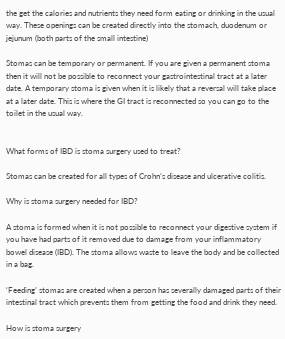the get the calories and nutrients they need form eating or drinking in the usual way. These openings can be created directly into the stomach, duodenum or jejunum (both parts of the small intestine)

Stomas can be temporary or permanent. If you are given a permanent stoma then it will not be possible to reconnect your gastrointestinal tract at a later date. A temporary stoma is given when it is likely that a reversal will take place at a later date. This is where the GI tract is reconnected so you can go to the toilet in the usual way.


What forms of IBD is stoma surgery used to treat?

Stomas can be created for all types of Crohn’s disease and ulcerative colitis.

Why is stoma surgery needed for IBD?

A stoma is formed when it is not possible to reconnect your digestive system if you have had parts of it removed due to damage from your inflammatory bowel disease (IBD). The stoma allows waste to leave the body and be collected in a bag.

‘Feeding’ stomas are created when a person has severally damaged parts of their intestinal tract which prevents them from getting the food and drink they need.

How is stoma surgery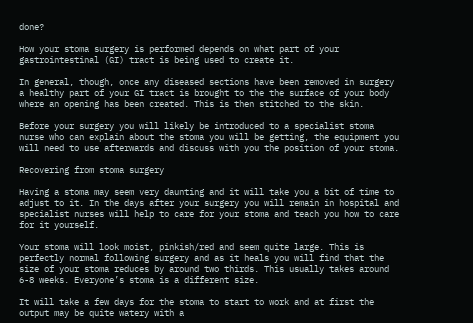done?

How your stoma surgery is performed depends on what part of your gastrointestinal (GI) tract is being used to create it.

In general, though, once any diseased sections have been removed in surgery a healthy part of your GI tract is brought to the the surface of your body where an opening has been created. This is then stitched to the skin.

Before your surgery you will likely be introduced to a specialist stoma nurse who can explain about the stoma you will be getting, the equipment you will need to use afterwards and discuss with you the position of your stoma.

Recovering from stoma surgery

Having a stoma may seem very daunting and it will take you a bit of time to adjust to it. In the days after your surgery you will remain in hospital and specialist nurses will help to care for your stoma and teach you how to care for it yourself.

Your stoma will look moist, pinkish/red and seem quite large. This is perfectly normal following surgery and as it heals you will find that the size of your stoma reduces by around two thirds. This usually takes around 6-8 weeks. Everyone’s stoma is a different size.

It will take a few days for the stoma to start to work and at first the output may be quite watery with a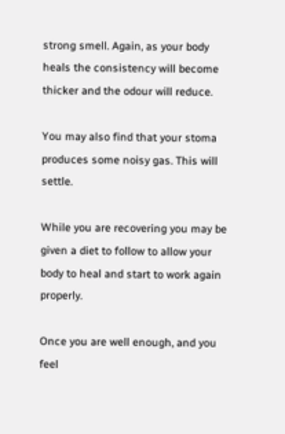strong smell. Again, as your body heals the consistency will become thicker and the odour will reduce.

You may also find that your stoma produces some noisy gas. This will settle.

While you are recovering you may be given a diet to follow to allow your body to heal and start to work again properly.

Once you are well enough, and you feel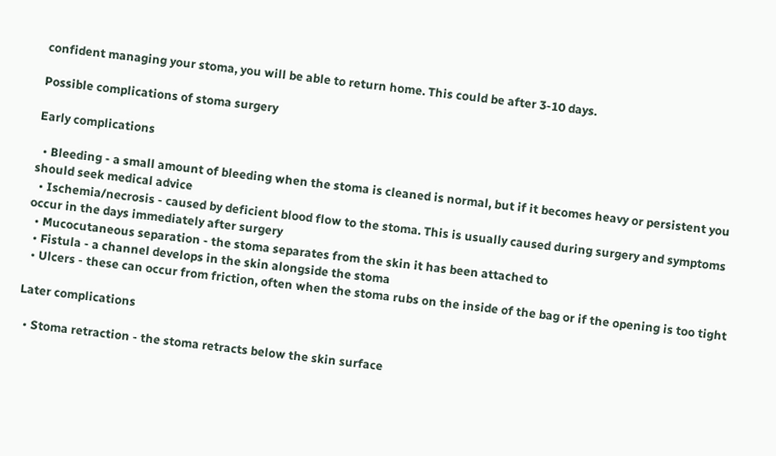confident managing your stoma, you will be able to return home. This could be after 3-10 days.

Possible complications of stoma surgery

Early complications

  • Bleeding - a small amount of bleeding when the stoma is cleaned is normal, but if it becomes heavy or persistent you should seek medical advice
  • Ischemia/necrosis - caused by deficient blood flow to the stoma. This is usually caused during surgery and symptoms occur in the days immediately after surgery
  • Mucocutaneous separation - the stoma separates from the skin it has been attached to
  • Fistula - a channel develops in the skin alongside the stoma
  • Ulcers - these can occur from friction, often when the stoma rubs on the inside of the bag or if the opening is too tight

Later complications

  • Stoma retraction - the stoma retracts below the skin surface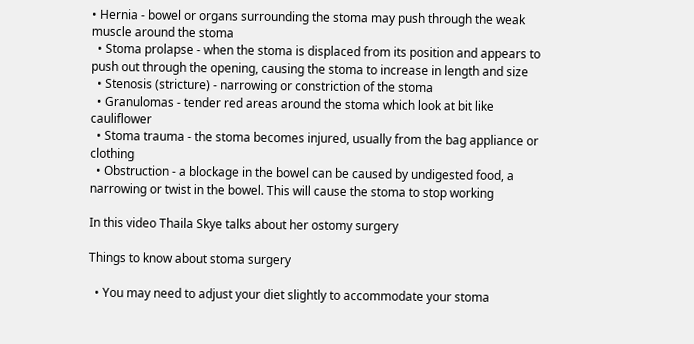• Hernia - bowel or organs surrounding the stoma may push through the weak muscle around the stoma
  • Stoma prolapse - when the stoma is displaced from its position and appears to push out through the opening, causing the stoma to increase in length and size
  • Stenosis (stricture) - narrowing or constriction of the stoma
  • Granulomas - tender red areas around the stoma which look at bit like cauliflower
  • Stoma trauma - the stoma becomes injured, usually from the bag appliance or clothing
  • Obstruction - a blockage in the bowel can be caused by undigested food, a narrowing or twist in the bowel. This will cause the stoma to stop working

In this video Thaila Skye talks about her ostomy surgery

Things to know about stoma surgery

  • You may need to adjust your diet slightly to accommodate your stoma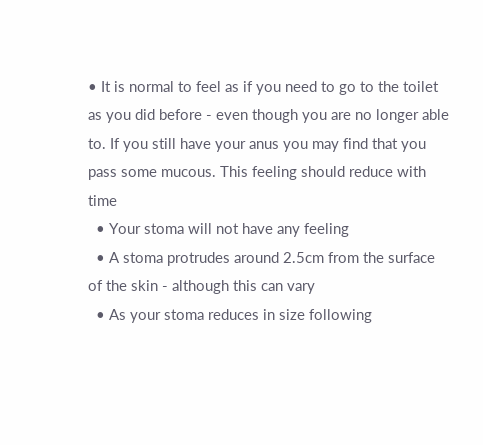• It is normal to feel as if you need to go to the toilet as you did before - even though you are no longer able to. If you still have your anus you may find that you pass some mucous. This feeling should reduce with time
  • Your stoma will not have any feeling
  • A stoma protrudes around 2.5cm from the surface of the skin - although this can vary
  • As your stoma reduces in size following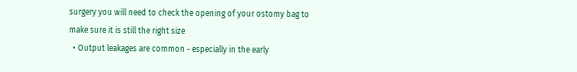surgery you will need to check the opening of your ostomy bag to make sure it is still the right size
  • Output leakages are common - especially in the early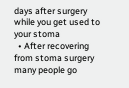days after surgery while you get used to your stoma
  • After recovering from stoma surgery many people go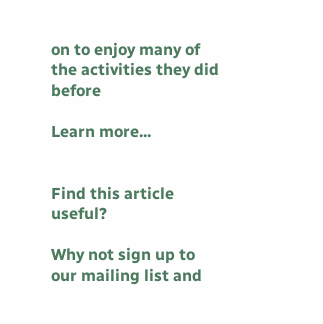on to enjoy many of the activities they did before

Learn more...


Find this article useful?

Why not sign up to our mailing list and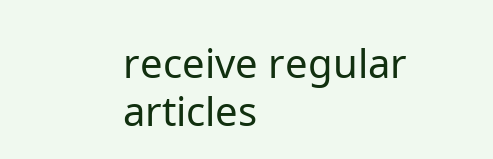receive regular articles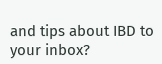and tips about IBD to your inbox?